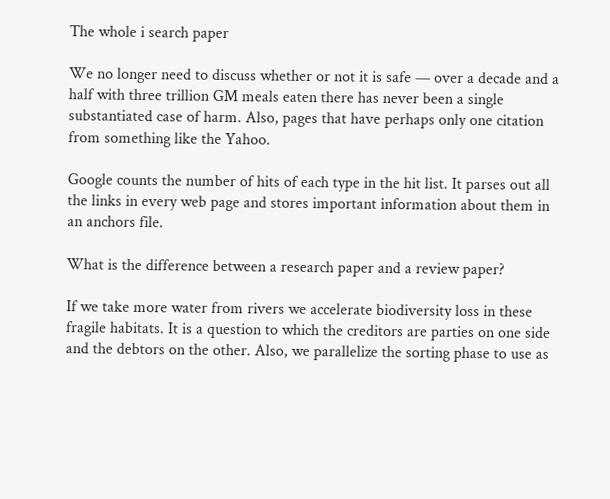The whole i search paper

We no longer need to discuss whether or not it is safe — over a decade and a half with three trillion GM meals eaten there has never been a single substantiated case of harm. Also, pages that have perhaps only one citation from something like the Yahoo.

Google counts the number of hits of each type in the hit list. It parses out all the links in every web page and stores important information about them in an anchors file.

What is the difference between a research paper and a review paper?

If we take more water from rivers we accelerate biodiversity loss in these fragile habitats. It is a question to which the creditors are parties on one side and the debtors on the other. Also, we parallelize the sorting phase to use as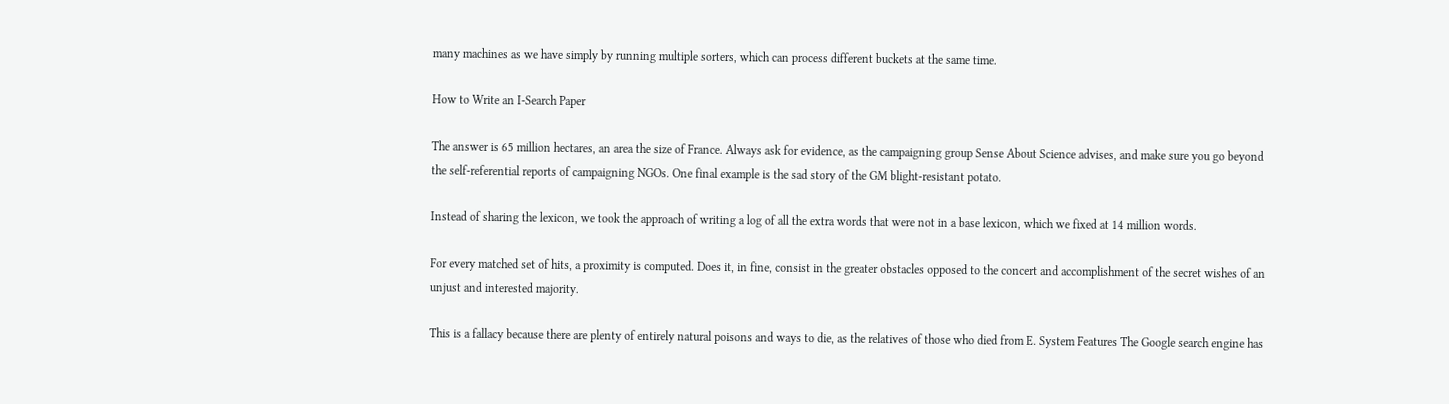many machines as we have simply by running multiple sorters, which can process different buckets at the same time.

How to Write an I-Search Paper

The answer is 65 million hectares, an area the size of France. Always ask for evidence, as the campaigning group Sense About Science advises, and make sure you go beyond the self-referential reports of campaigning NGOs. One final example is the sad story of the GM blight-resistant potato.

Instead of sharing the lexicon, we took the approach of writing a log of all the extra words that were not in a base lexicon, which we fixed at 14 million words.

For every matched set of hits, a proximity is computed. Does it, in fine, consist in the greater obstacles opposed to the concert and accomplishment of the secret wishes of an unjust and interested majority.

This is a fallacy because there are plenty of entirely natural poisons and ways to die, as the relatives of those who died from E. System Features The Google search engine has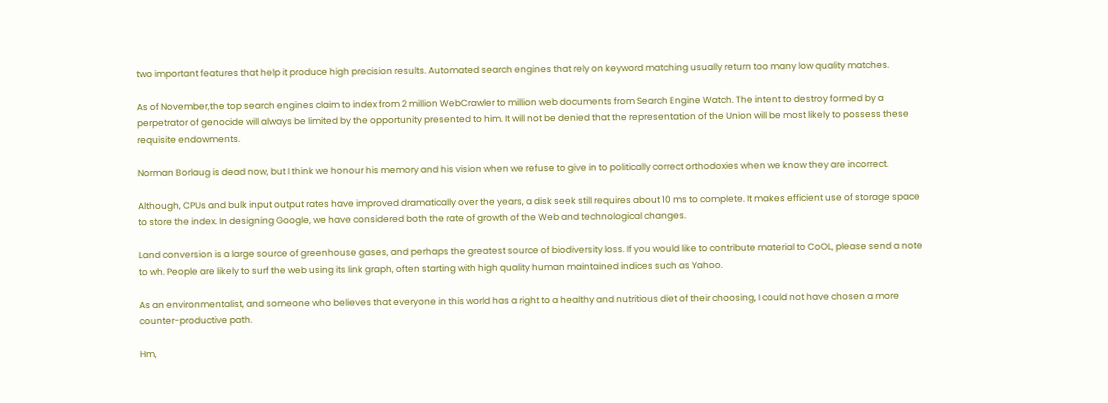two important features that help it produce high precision results. Automated search engines that rely on keyword matching usually return too many low quality matches.

As of November,the top search engines claim to index from 2 million WebCrawler to million web documents from Search Engine Watch. The intent to destroy formed by a perpetrator of genocide will always be limited by the opportunity presented to him. It will not be denied that the representation of the Union will be most likely to possess these requisite endowments.

Norman Borlaug is dead now, but I think we honour his memory and his vision when we refuse to give in to politically correct orthodoxies when we know they are incorrect.

Although, CPUs and bulk input output rates have improved dramatically over the years, a disk seek still requires about 10 ms to complete. It makes efficient use of storage space to store the index. In designing Google, we have considered both the rate of growth of the Web and technological changes.

Land conversion is a large source of greenhouse gases, and perhaps the greatest source of biodiversity loss. If you would like to contribute material to CoOL, please send a note to wh. People are likely to surf the web using its link graph, often starting with high quality human maintained indices such as Yahoo.

As an environmentalist, and someone who believes that everyone in this world has a right to a healthy and nutritious diet of their choosing, I could not have chosen a more counter-productive path.

Hm,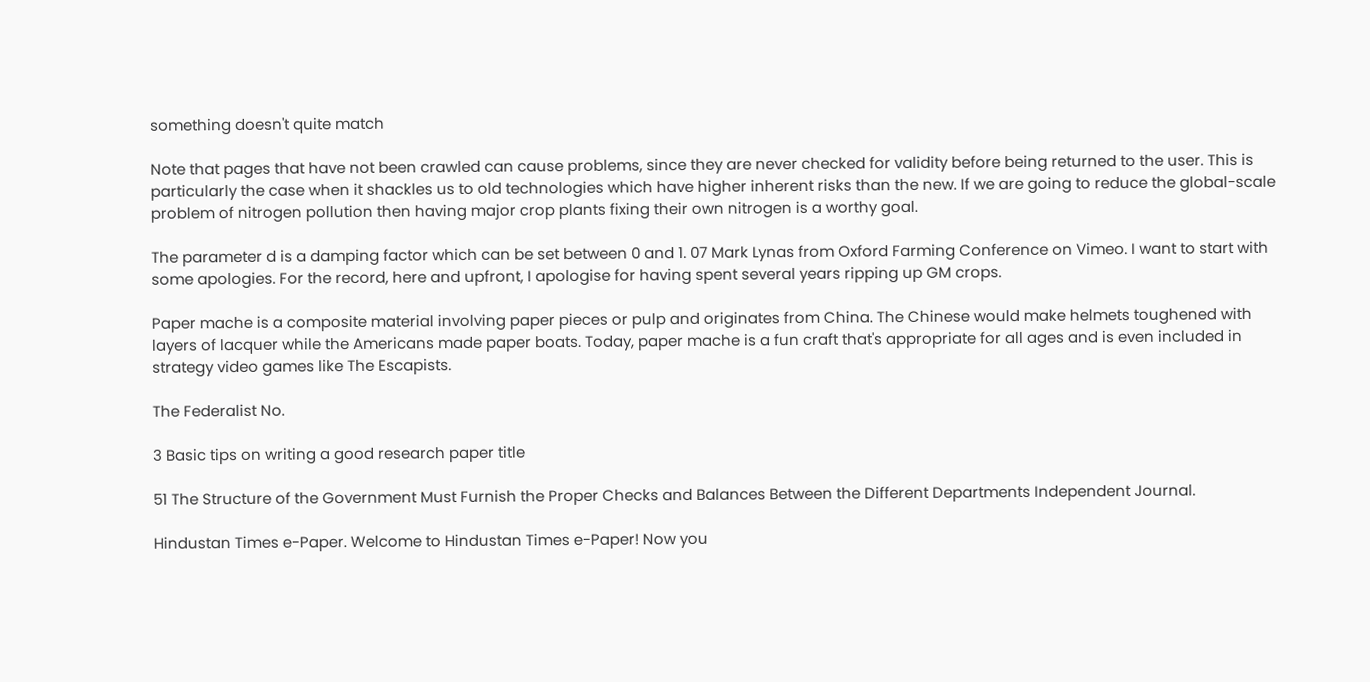something doesn't quite match

Note that pages that have not been crawled can cause problems, since they are never checked for validity before being returned to the user. This is particularly the case when it shackles us to old technologies which have higher inherent risks than the new. If we are going to reduce the global-scale problem of nitrogen pollution then having major crop plants fixing their own nitrogen is a worthy goal.

The parameter d is a damping factor which can be set between 0 and 1. 07 Mark Lynas from Oxford Farming Conference on Vimeo. I want to start with some apologies. For the record, here and upfront, I apologise for having spent several years ripping up GM crops.

Paper mache is a composite material involving paper pieces or pulp and originates from China. The Chinese would make helmets toughened with layers of lacquer while the Americans made paper boats. Today, paper mache is a fun craft that's appropriate for all ages and is even included in strategy video games like The Escapists.

The Federalist No.

3 Basic tips on writing a good research paper title

51 The Structure of the Government Must Furnish the Proper Checks and Balances Between the Different Departments Independent Journal.

Hindustan Times e-Paper. Welcome to Hindustan Times e-Paper! Now you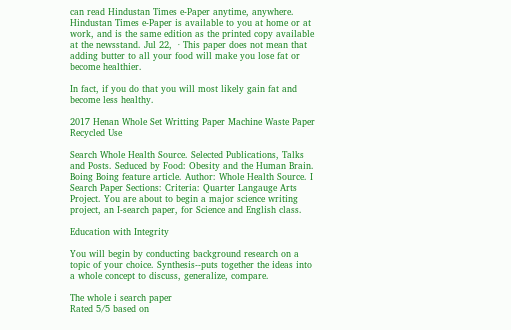can read Hindustan Times e-Paper anytime, anywhere. Hindustan Times e-Paper is available to you at home or at work, and is the same edition as the printed copy available at the newsstand. Jul 22,  · This paper does not mean that adding butter to all your food will make you lose fat or become healthier.

In fact, if you do that you will most likely gain fat and become less healthy.

2017 Henan Whole Set Writting Paper Machine Waste Paper Recycled Use

Search Whole Health Source. Selected Publications, Talks and Posts. Seduced by Food: Obesity and the Human Brain. Boing Boing feature article. Author: Whole Health Source. I Search Paper Sections: Criteria: Quarter Langauge Arts Project. You are about to begin a major science writing project, an I-search paper, for Science and English class.

Education with Integrity

You will begin by conducting background research on a topic of your choice. Synthesis--puts together the ideas into a whole concept to discuss, generalize, compare.

The whole i search paper
Rated 5/5 based on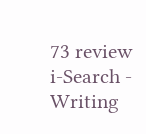73 review
i-Search - Writing